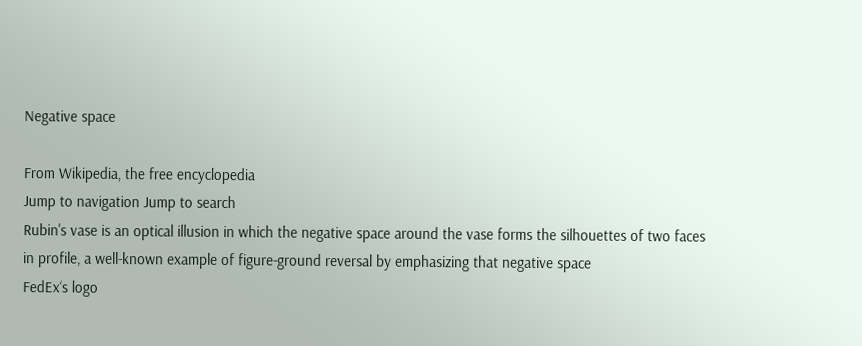Negative space

From Wikipedia, the free encyclopedia
Jump to navigation Jump to search
Rubin's vase is an optical illusion in which the negative space around the vase forms the silhouettes of two faces in profile, a well-known example of figure-ground reversal by emphasizing that negative space
FedEx‘s logo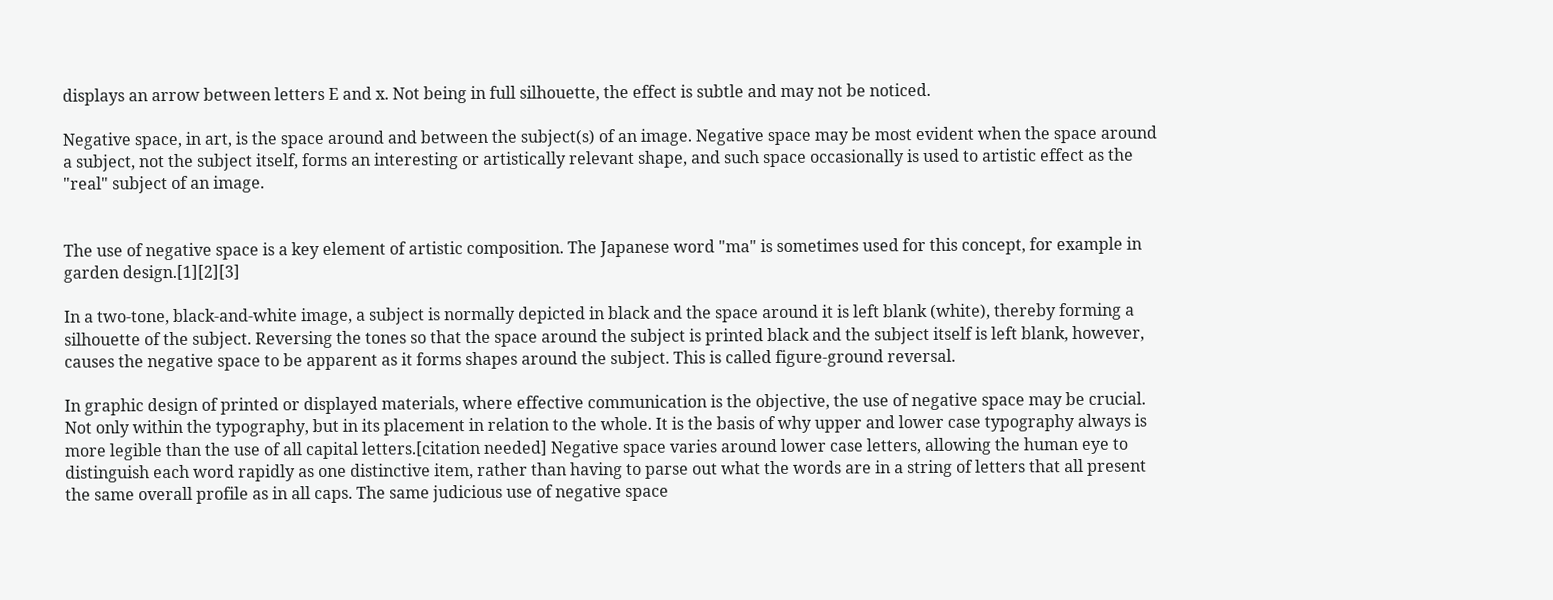displays an arrow between letters E and x. Not being in full silhouette, the effect is subtle and may not be noticed.

Negative space, in art, is the space around and between the subject(s) of an image. Negative space may be most evident when the space around a subject, not the subject itself, forms an interesting or artistically relevant shape, and such space occasionally is used to artistic effect as the "real" subject of an image.


The use of negative space is a key element of artistic composition. The Japanese word "ma" is sometimes used for this concept, for example in garden design.[1][2][3]

In a two-tone, black-and-white image, a subject is normally depicted in black and the space around it is left blank (white), thereby forming a silhouette of the subject. Reversing the tones so that the space around the subject is printed black and the subject itself is left blank, however, causes the negative space to be apparent as it forms shapes around the subject. This is called figure-ground reversal.

In graphic design of printed or displayed materials, where effective communication is the objective, the use of negative space may be crucial. Not only within the typography, but in its placement in relation to the whole. It is the basis of why upper and lower case typography always is more legible than the use of all capital letters.[citation needed] Negative space varies around lower case letters, allowing the human eye to distinguish each word rapidly as one distinctive item, rather than having to parse out what the words are in a string of letters that all present the same overall profile as in all caps. The same judicious use of negative space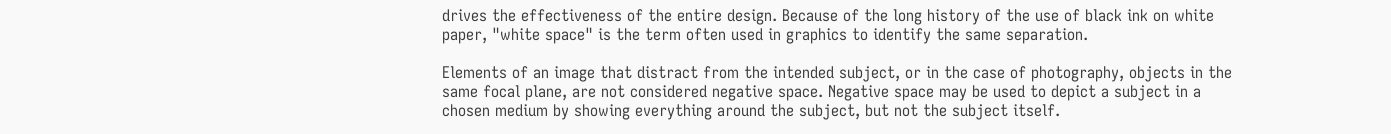drives the effectiveness of the entire design. Because of the long history of the use of black ink on white paper, "white space" is the term often used in graphics to identify the same separation.

Elements of an image that distract from the intended subject, or in the case of photography, objects in the same focal plane, are not considered negative space. Negative space may be used to depict a subject in a chosen medium by showing everything around the subject, but not the subject itself.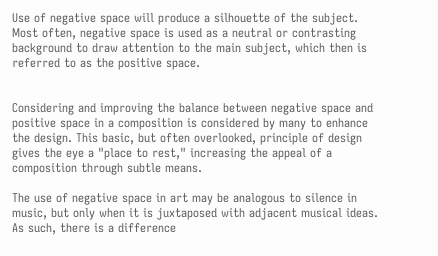Use of negative space will produce a silhouette of the subject. Most often, negative space is used as a neutral or contrasting background to draw attention to the main subject, which then is referred to as the positive space.


Considering and improving the balance between negative space and positive space in a composition is considered by many to enhance the design. This basic, but often overlooked, principle of design gives the eye a "place to rest," increasing the appeal of a composition through subtle means.

The use of negative space in art may be analogous to silence in music, but only when it is juxtaposed with adjacent musical ideas. As such, there is a difference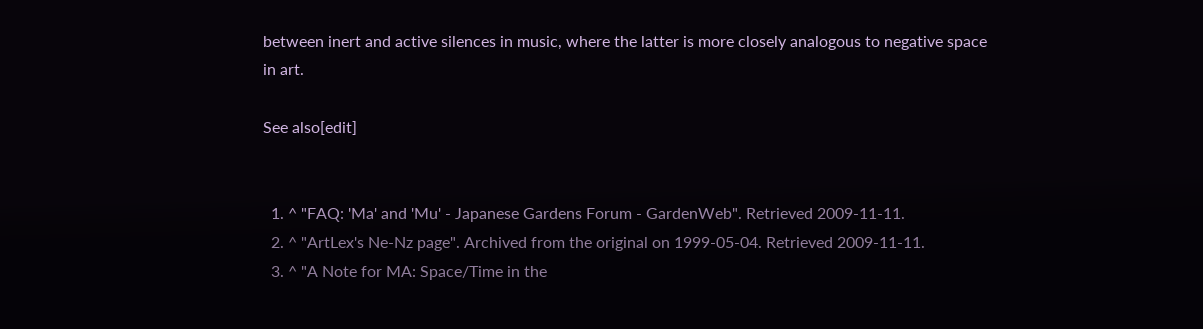between inert and active silences in music, where the latter is more closely analogous to negative space in art.

See also[edit]


  1. ^ "FAQ: 'Ma' and 'Mu' - Japanese Gardens Forum - GardenWeb". Retrieved 2009-11-11.
  2. ^ "ArtLex's Ne-Nz page". Archived from the original on 1999-05-04. Retrieved 2009-11-11.
  3. ^ "A Note for MA: Space/Time in the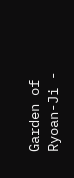Garden of Ryoan-Ji -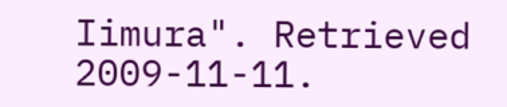Iimura". Retrieved 2009-11-11.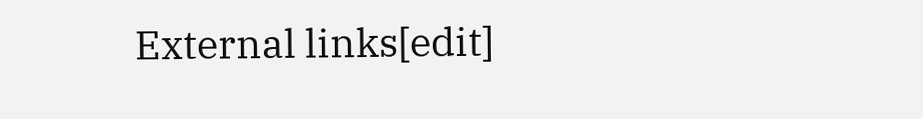External links[edit]